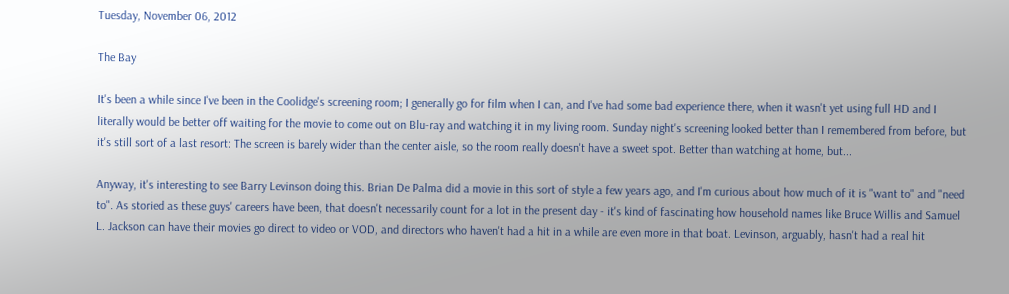Tuesday, November 06, 2012

The Bay

It's been a while since I've been in the Coolidge's screening room; I generally go for film when I can, and I've had some bad experience there, when it wasn't yet using full HD and I literally would be better off waiting for the movie to come out on Blu-ray and watching it in my living room. Sunday night's screening looked better than I remembered from before, but it's still sort of a last resort: The screen is barely wider than the center aisle, so the room really doesn't have a sweet spot. Better than watching at home, but...

Anyway, it's interesting to see Barry Levinson doing this. Brian De Palma did a movie in this sort of style a few years ago, and I'm curious about how much of it is "want to" and "need to". As storied as these guys' careers have been, that doesn't necessarily count for a lot in the present day - it's kind of fascinating how household names like Bruce Willis and Samuel L. Jackson can have their movies go direct to video or VOD, and directors who haven't had a hit in a while are even more in that boat. Levinson, arguably, hasn't had a real hit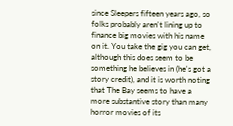since Sleepers fifteen years ago, so folks probably aren't lining up to finance big movies with his name on it. You take the gig you can get, although this does seem to be something he believes in (he's got a story credit), and it is worth noting that The Bay seems to have a more substantive story than many horror movies of its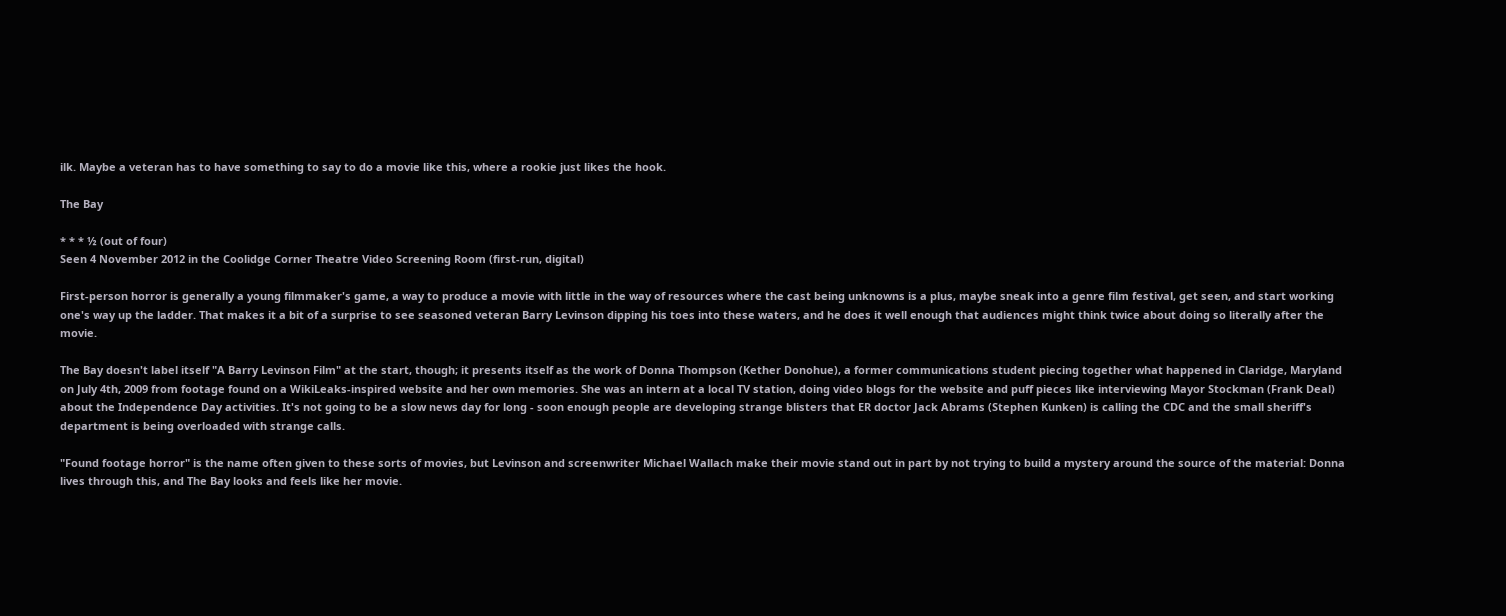ilk. Maybe a veteran has to have something to say to do a movie like this, where a rookie just likes the hook.

The Bay

* * * ½ (out of four)
Seen 4 November 2012 in the Coolidge Corner Theatre Video Screening Room (first-run, digital)

First-person horror is generally a young filmmaker's game, a way to produce a movie with little in the way of resources where the cast being unknowns is a plus, maybe sneak into a genre film festival, get seen, and start working one's way up the ladder. That makes it a bit of a surprise to see seasoned veteran Barry Levinson dipping his toes into these waters, and he does it well enough that audiences might think twice about doing so literally after the movie.

The Bay doesn't label itself "A Barry Levinson Film" at the start, though; it presents itself as the work of Donna Thompson (Kether Donohue), a former communications student piecing together what happened in Claridge, Maryland on July 4th, 2009 from footage found on a WikiLeaks-inspired website and her own memories. She was an intern at a local TV station, doing video blogs for the website and puff pieces like interviewing Mayor Stockman (Frank Deal) about the Independence Day activities. It's not going to be a slow news day for long - soon enough people are developing strange blisters that ER doctor Jack Abrams (Stephen Kunken) is calling the CDC and the small sheriff's department is being overloaded with strange calls.

"Found footage horror" is the name often given to these sorts of movies, but Levinson and screenwriter Michael Wallach make their movie stand out in part by not trying to build a mystery around the source of the material: Donna lives through this, and The Bay looks and feels like her movie.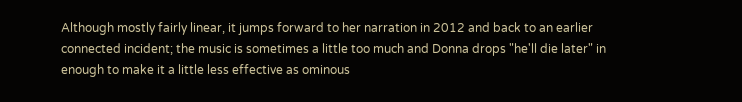Although mostly fairly linear, it jumps forward to her narration in 2012 and back to an earlier connected incident; the music is sometimes a little too much and Donna drops "he'll die later" in enough to make it a little less effective as ominous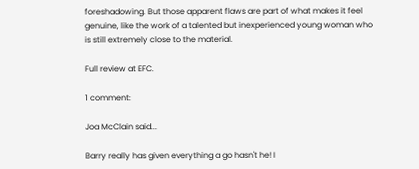foreshadowing. But those apparent flaws are part of what makes it feel genuine, like the work of a talented but inexperienced young woman who is still extremely close to the material.

Full review at EFC.

1 comment:

Joa McClain said...

Barry really has given everything a go hasn't he! I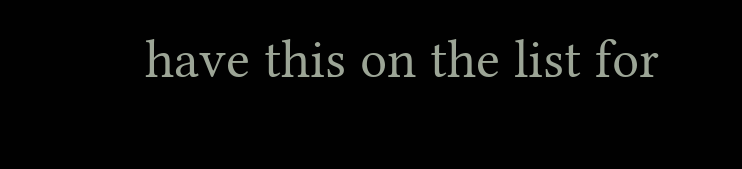have this on the list for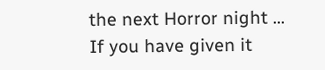the next Horror night ... If you have given it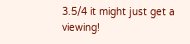3.5/4 it might just get a viewing!